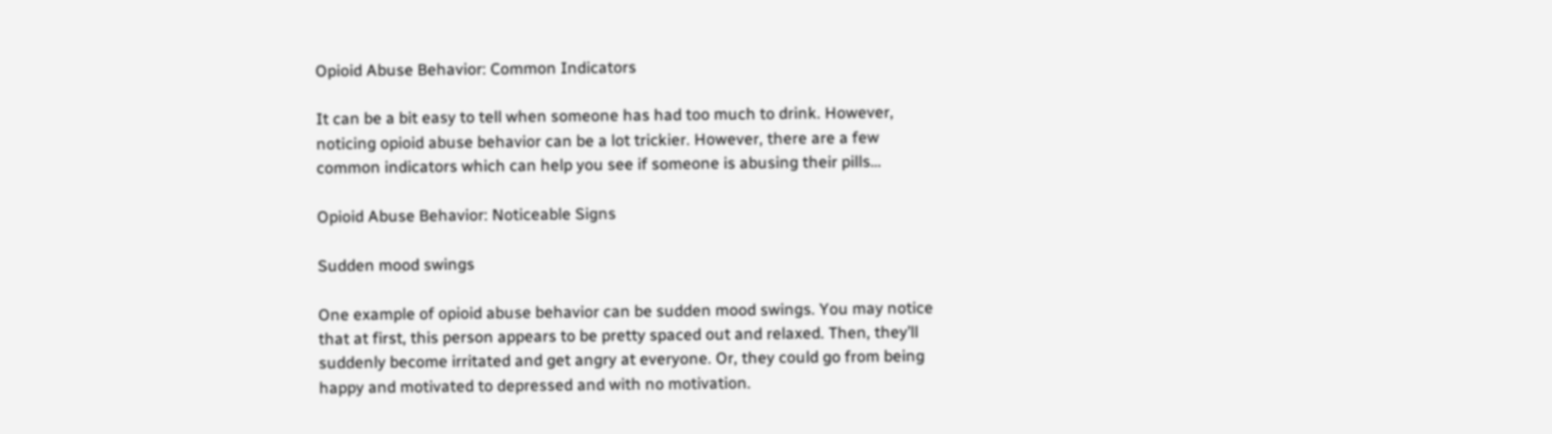Opioid Abuse Behavior: Common Indicators

It can be a bit easy to tell when someone has had too much to drink. However, noticing opioid abuse behavior can be a lot trickier. However, there are a few common indicators which can help you see if someone is abusing their pills…

Opioid Abuse Behavior: Noticeable Signs

Sudden mood swings

One example of opioid abuse behavior can be sudden mood swings. You may notice that at first, this person appears to be pretty spaced out and relaxed. Then, they’ll suddenly become irritated and get angry at everyone. Or, they could go from being happy and motivated to depressed and with no motivation.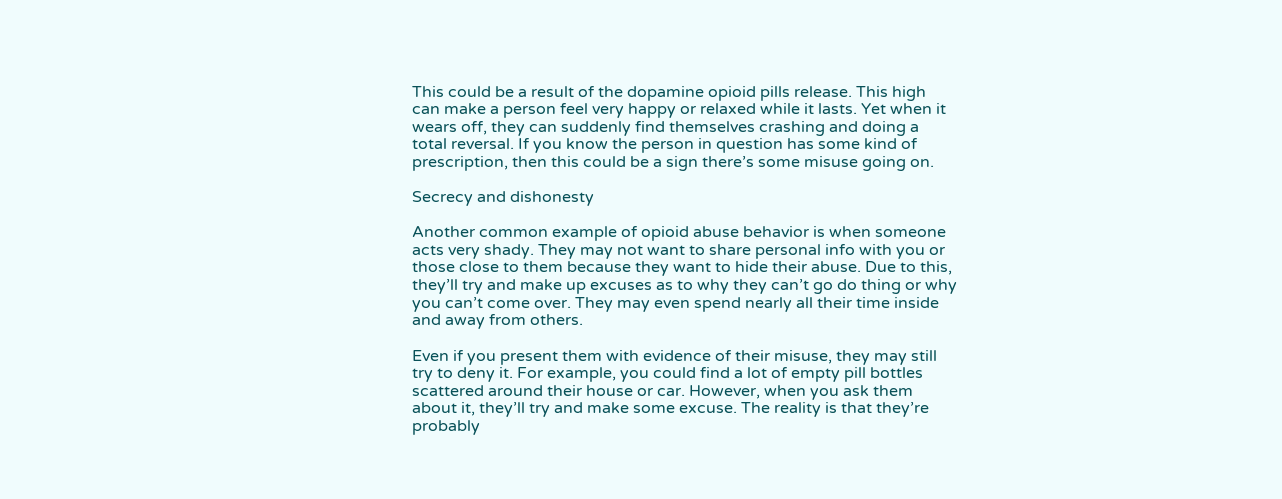This could be a result of the dopamine opioid pills release. This high can make a person feel very happy or relaxed while it lasts. Yet when it wears off, they can suddenly find themselves crashing and doing a total reversal. If you know the person in question has some kind of prescription, then this could be a sign there’s some misuse going on.

Secrecy and dishonesty

Another common example of opioid abuse behavior is when someone acts very shady. They may not want to share personal info with you or those close to them because they want to hide their abuse. Due to this, they’ll try and make up excuses as to why they can’t go do thing or why you can’t come over. They may even spend nearly all their time inside and away from others.

Even if you present them with evidence of their misuse, they may still try to deny it. For example, you could find a lot of empty pill bottles scattered around their house or car. However, when you ask them about it, they’ll try and make some excuse. The reality is that they’re probably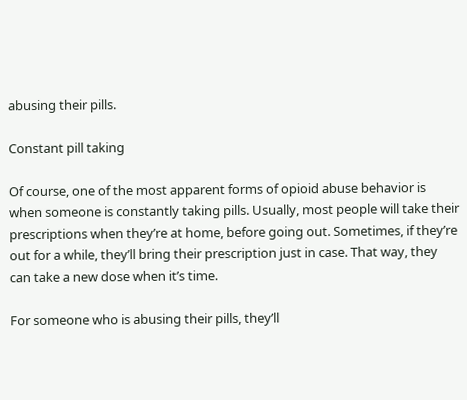abusing their pills.

Constant pill taking

Of course, one of the most apparent forms of opioid abuse behavior is when someone is constantly taking pills. Usually, most people will take their prescriptions when they’re at home, before going out. Sometimes, if they’re out for a while, they’ll bring their prescription just in case. That way, they can take a new dose when it’s time.

For someone who is abusing their pills, they’ll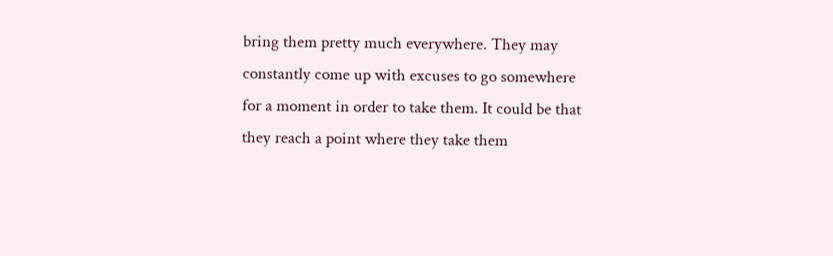bring them pretty much everywhere. They may constantly come up with excuses to go somewhere for a moment in order to take them. It could be that they reach a point where they take them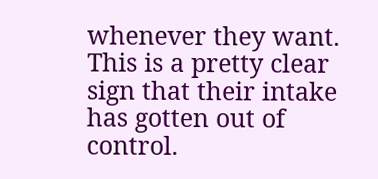whenever they want. This is a pretty clear sign that their intake has gotten out of control.